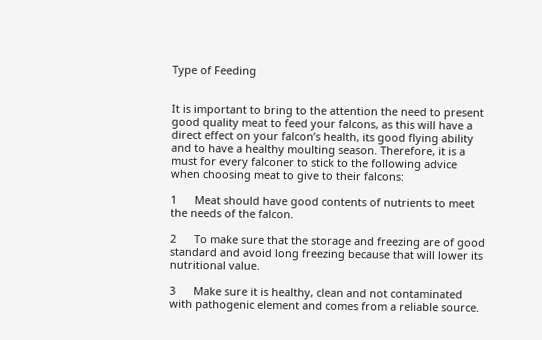Type of Feeding


It is important to bring to the attention the need to present good quality meat to feed your falcons, as this will have a direct effect on your falcon’s health, its good flying ability and to have a healthy moulting season. Therefore, it is a must for every falconer to stick to the following advice when choosing meat to give to their falcons:

1      Meat should have good contents of nutrients to meet the needs of the falcon.

2      To make sure that the storage and freezing are of good standard and avoid long freezing because that will lower its nutritional value.

3      Make sure it is healthy, clean and not contaminated with pathogenic element and comes from a reliable source.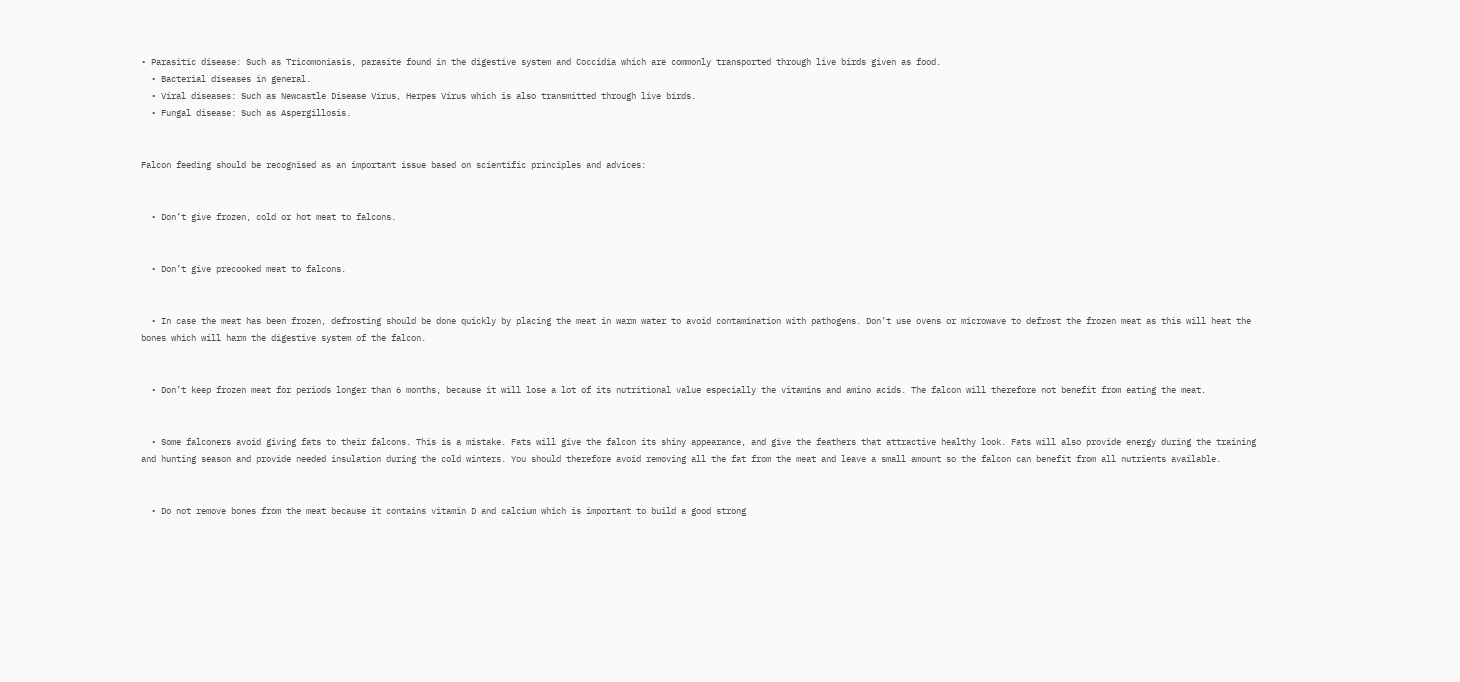• Parasitic disease: Such as Tricomoniasis, parasite found in the digestive system and Coccidia which are commonly transported through live birds given as food.
  • Bacterial diseases in general.
  • Viral diseases: Such as Newcastle Disease Virus, Herpes Virus which is also transmitted through live birds.
  • Fungal disease: Such as Aspergillosis.


Falcon feeding should be recognised as an important issue based on scientific principles and advices:


  • Don’t give frozen, cold or hot meat to falcons.


  • Don’t give precooked meat to falcons.


  • In case the meat has been frozen, defrosting should be done quickly by placing the meat in warm water to avoid contamination with pathogens. Don’t use ovens or microwave to defrost the frozen meat as this will heat the bones which will harm the digestive system of the falcon.


  • Don’t keep frozen meat for periods longer than 6 months, because it will lose a lot of its nutritional value especially the vitamins and amino acids. The falcon will therefore not benefit from eating the meat.


  • Some falconers avoid giving fats to their falcons. This is a mistake. Fats will give the falcon its shiny appearance, and give the feathers that attractive healthy look. Fats will also provide energy during the training and hunting season and provide needed insulation during the cold winters. You should therefore avoid removing all the fat from the meat and leave a small amount so the falcon can benefit from all nutrients available.


  • Do not remove bones from the meat because it contains vitamin D and calcium which is important to build a good strong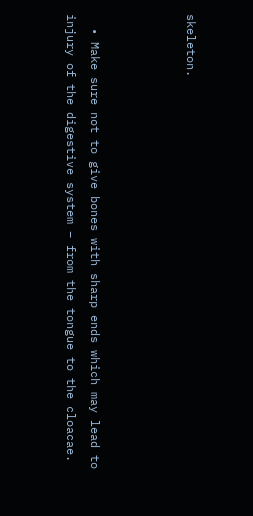skeleton.



  • Make sure not to give bones with sharp ends which may lead to injury of the digestive system – from the tongue to the cloacae.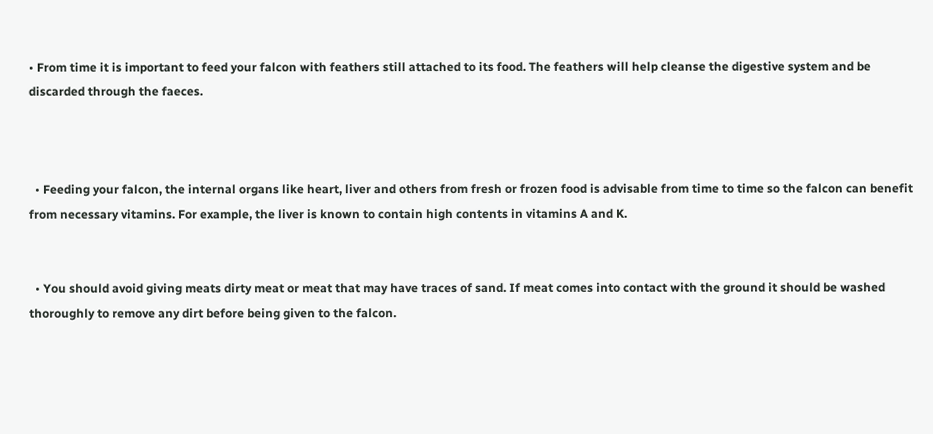• From time it is important to feed your falcon with feathers still attached to its food. The feathers will help cleanse the digestive system and be discarded through the faeces.



  • Feeding your falcon, the internal organs like heart, liver and others from fresh or frozen food is advisable from time to time so the falcon can benefit from necessary vitamins. For example, the liver is known to contain high contents in vitamins A and K.


  • You should avoid giving meats dirty meat or meat that may have traces of sand. If meat comes into contact with the ground it should be washed thoroughly to remove any dirt before being given to the falcon.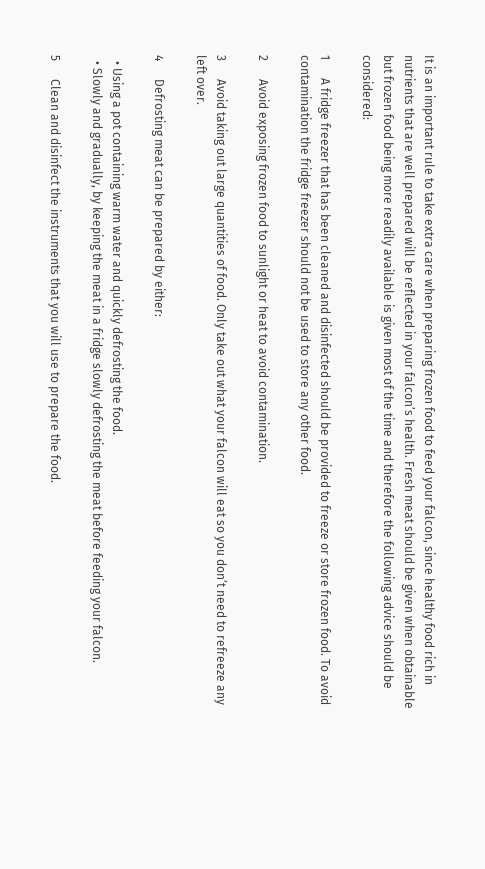It is an important rule to take extra care when preparing frozen food to feed your falcon, since healthy food rich in nutrients that are well prepared will be reflected in your falcon’s health. Fresh meat should be given when obtainable but frozen food being more readily available is given most of the time and therefore the following advice should be considered:

1      A fridge freezer that has been cleaned and disinfected should be provided to freeze or store frozen food. To avoid contamination the fridge freezer should not be used to store any other food.

2      Avoid exposing frozen food to sunlight or heat to avoid contamination.

3      Avoid taking out large quantities of food. Only take out what your falcon will eat so you don’t need to refreeze any left over.

4      Defrosting meat can be prepared by either:

  • Using a pot containing warm water and quickly defrosting the food.
  • Slowly and gradually, by keeping the meat in a fridge slowly defrosting the meat before feeding your falcon.

5      Clean and disinfect the instruments that you will use to prepare the food.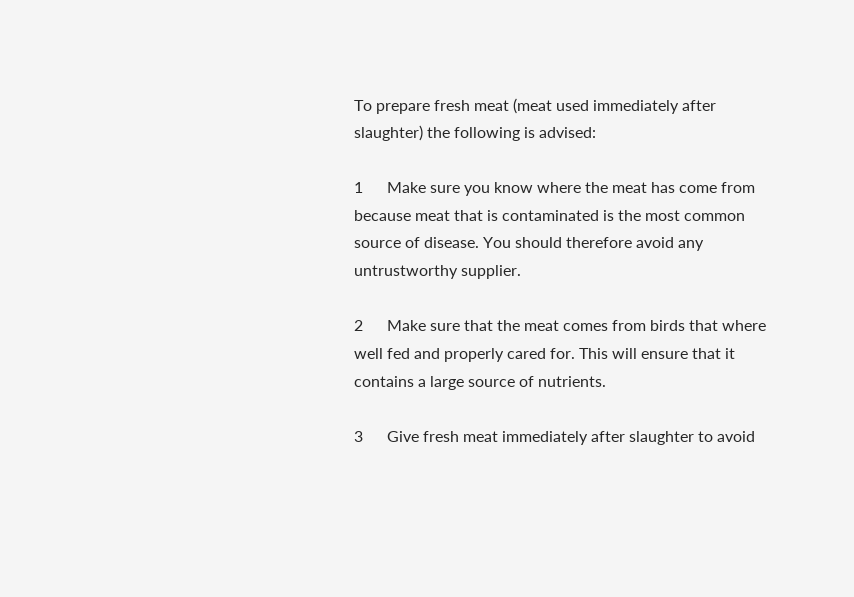To prepare fresh meat (meat used immediately after slaughter) the following is advised:

1      Make sure you know where the meat has come from because meat that is contaminated is the most common source of disease. You should therefore avoid any untrustworthy supplier.

2      Make sure that the meat comes from birds that where well fed and properly cared for. This will ensure that it contains a large source of nutrients.

3      Give fresh meat immediately after slaughter to avoid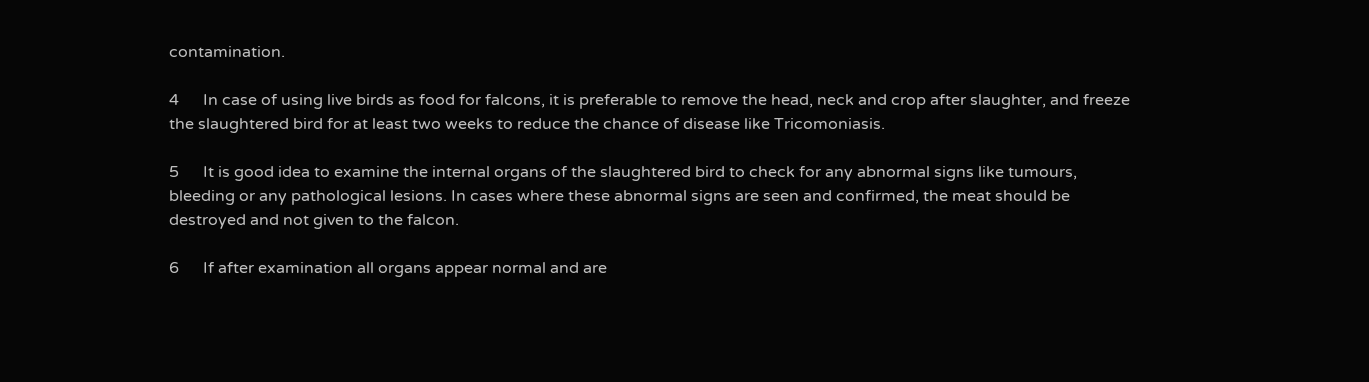contamination.

4      In case of using live birds as food for falcons, it is preferable to remove the head, neck and crop after slaughter, and freeze the slaughtered bird for at least two weeks to reduce the chance of disease like Tricomoniasis.

5      It is good idea to examine the internal organs of the slaughtered bird to check for any abnormal signs like tumours, bleeding or any pathological lesions. In cases where these abnormal signs are seen and confirmed, the meat should be destroyed and not given to the falcon.

6      If after examination all organs appear normal and are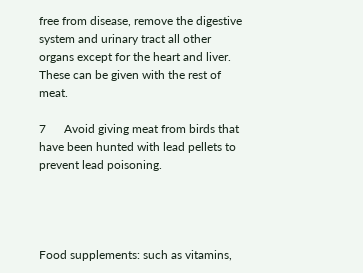free from disease, remove the digestive system and urinary tract all other organs except for the heart and liver. These can be given with the rest of meat.

7      Avoid giving meat from birds that have been hunted with lead pellets to prevent lead poisoning.




Food supplements: such as vitamins,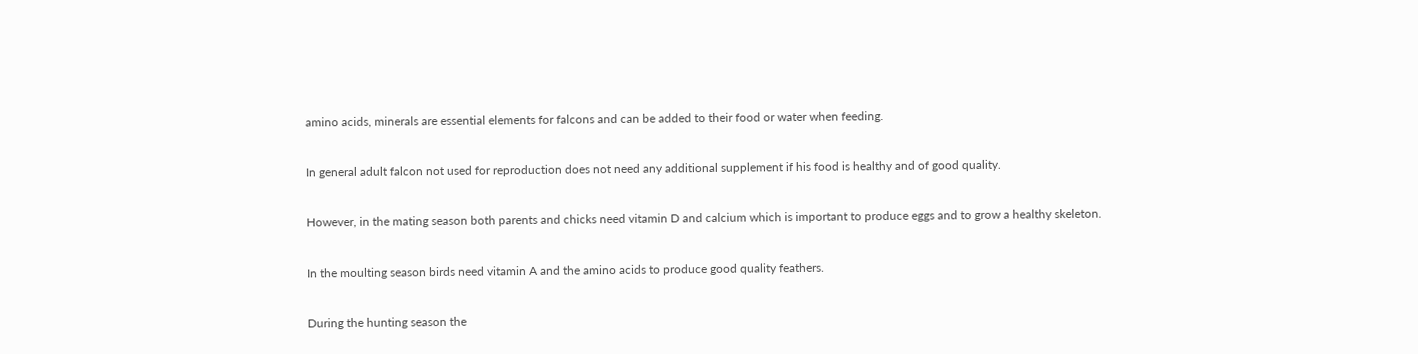amino acids, minerals are essential elements for falcons and can be added to their food or water when feeding.


In general adult falcon not used for reproduction does not need any additional supplement if his food is healthy and of good quality.


However, in the mating season both parents and chicks need vitamin D and calcium which is important to produce eggs and to grow a healthy skeleton.


In the moulting season birds need vitamin A and the amino acids to produce good quality feathers.


During the hunting season the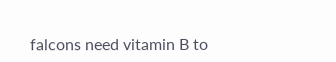falcons need vitamin B to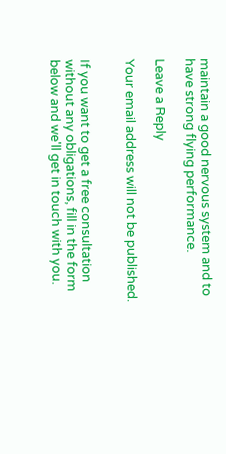maintain a good nervous system and to have strong flying performance.

Leave a Reply

Your email address will not be published.


If you want to get a free consultation without any obligations, fill in the form below and we'll get in touch with you.